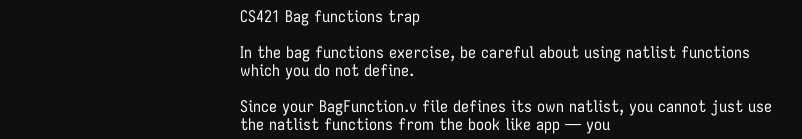CS421 Bag functions trap

In the bag functions exercise, be careful about using natlist functions which you do not define.

Since your BagFunction.v file defines its own natlist, you cannot just use the natlist functions from the book like app — you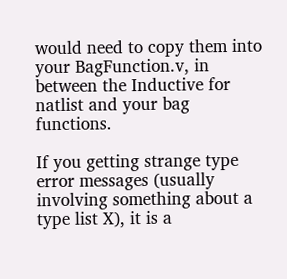would need to copy them into your BagFunction.v, in between the Inductive for natlist and your bag functions.

If you getting strange type error messages (usually involving something about a type list X), it is a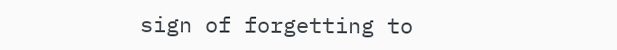sign of forgetting to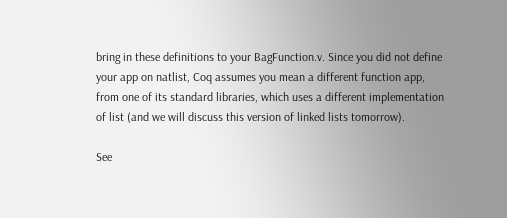bring in these definitions to your BagFunction.v. Since you did not define your app on natlist, Coq assumes you mean a different function app, from one of its standard libraries, which uses a different implementation of list (and we will discuss this version of linked lists tomorrow).

See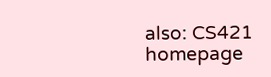also: CS421 homepage